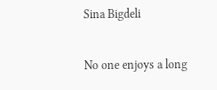Sina Bigdeli

No one enjoys a long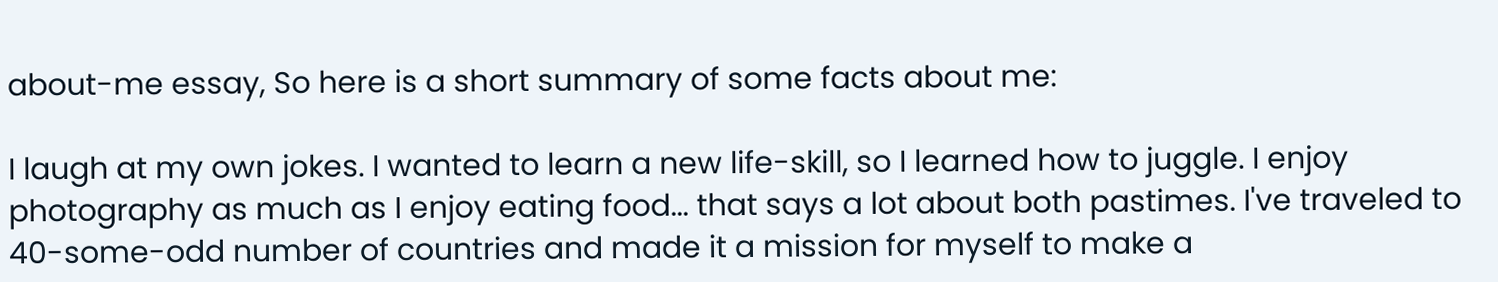about-me essay, So here is a short summary of some facts about me:

I laugh at my own jokes. I wanted to learn a new life-skill, so I learned how to juggle. I enjoy photography as much as I enjoy eating food... that says a lot about both pastimes. I've traveled to 40-some-odd number of countries and made it a mission for myself to make a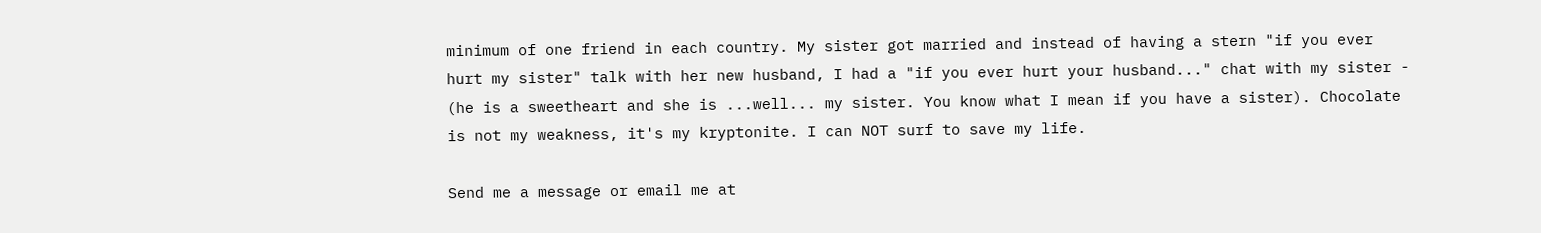minimum of one friend in each country. My sister got married and instead of having a stern "if you ever hurt my sister" talk with her new husband, I had a "if you ever hurt your husband..." chat with my sister - (he is a sweetheart and she is ...well... my sister. You know what I mean if you have a sister). Chocolate is not my weakness, it's my kryptonite. I can NOT surf to save my life.

Send me a message or email me at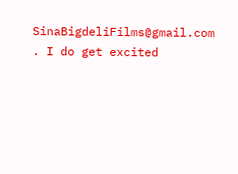SinaBigdeliFilms@gmail.com . I do get excited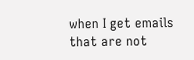when I get emails that are not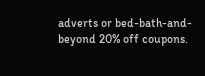adverts or bed-bath-and-beyond 20% off coupons.